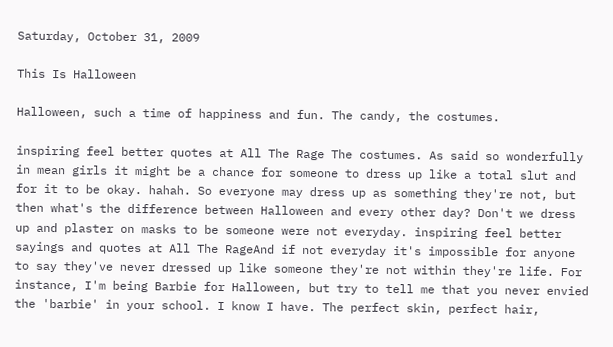Saturday, October 31, 2009

This Is Halloween

Halloween, such a time of happiness and fun. The candy, the costumes.

inspiring feel better quotes at All The Rage The costumes. As said so wonderfully in mean girls it might be a chance for someone to dress up like a total slut and for it to be okay. hahah. So everyone may dress up as something they're not, but then what's the difference between Halloween and every other day? Don't we dress up and plaster on masks to be someone were not everyday. inspiring feel better sayings and quotes at All The RageAnd if not everyday it's impossible for anyone to say they've never dressed up like someone they're not within they're life. For instance, I'm being Barbie for Halloween, but try to tell me that you never envied the 'barbie' in your school. I know I have. The perfect skin, perfect hair,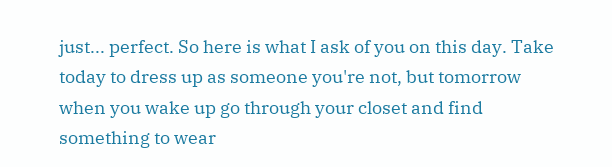just... perfect. So here is what I ask of you on this day. Take today to dress up as someone you're not, but tomorrow when you wake up go through your closet and find something to wear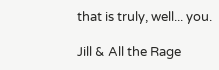that is truly, well... you.

Jill & All the Rage